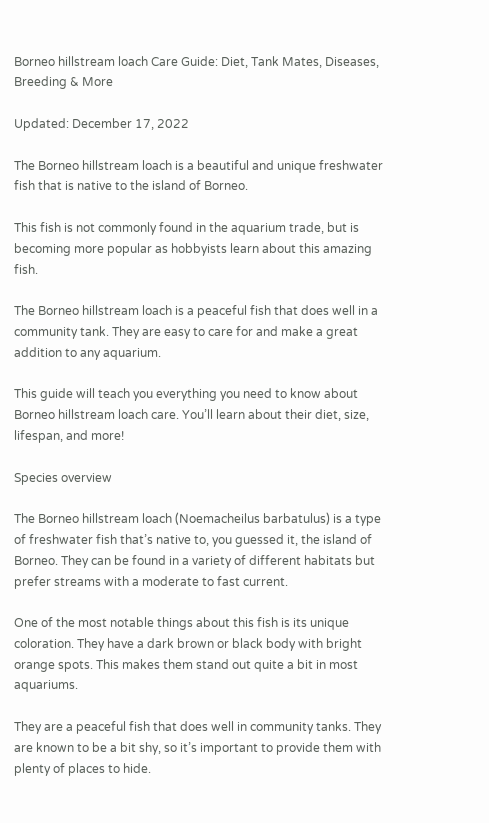Borneo hillstream loach Care Guide: Diet, Tank Mates, Diseases, Breeding & More

Updated: December 17, 2022

The Borneo hillstream loach is a beautiful and unique freshwater fish that is native to the island of Borneo.

This fish is not commonly found in the aquarium trade, but is becoming more popular as hobbyists learn about this amazing fish.

The Borneo hillstream loach is a peaceful fish that does well in a community tank. They are easy to care for and make a great addition to any aquarium.

This guide will teach you everything you need to know about Borneo hillstream loach care. You’ll learn about their diet, size, lifespan, and more!

Species overview

The Borneo hillstream loach (Noemacheilus barbatulus) is a type of freshwater fish that’s native to, you guessed it, the island of Borneo. They can be found in a variety of different habitats but prefer streams with a moderate to fast current.

One of the most notable things about this fish is its unique coloration. They have a dark brown or black body with bright orange spots. This makes them stand out quite a bit in most aquariums.

They are a peaceful fish that does well in community tanks. They are known to be a bit shy, so it’s important to provide them with plenty of places to hide.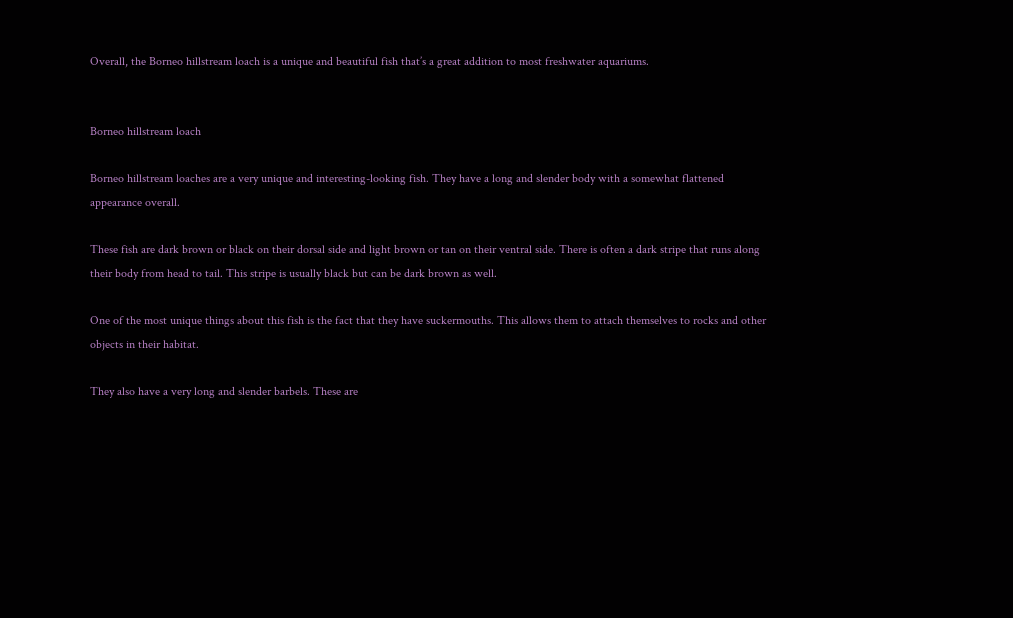Overall, the Borneo hillstream loach is a unique and beautiful fish that’s a great addition to most freshwater aquariums.


Borneo hillstream loach

Borneo hillstream loaches are a very unique and interesting-looking fish. They have a long and slender body with a somewhat flattened appearance overall.

These fish are dark brown or black on their dorsal side and light brown or tan on their ventral side. There is often a dark stripe that runs along their body from head to tail. This stripe is usually black but can be dark brown as well.

One of the most unique things about this fish is the fact that they have suckermouths. This allows them to attach themselves to rocks and other objects in their habitat.

They also have a very long and slender barbels. These are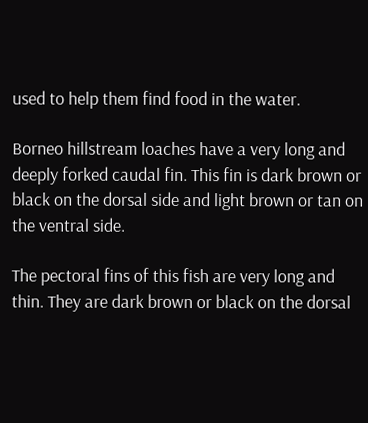used to help them find food in the water.

Borneo hillstream loaches have a very long and deeply forked caudal fin. This fin is dark brown or black on the dorsal side and light brown or tan on the ventral side.

The pectoral fins of this fish are very long and thin. They are dark brown or black on the dorsal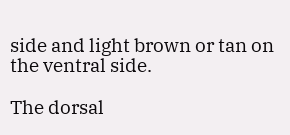side and light brown or tan on the ventral side.

The dorsal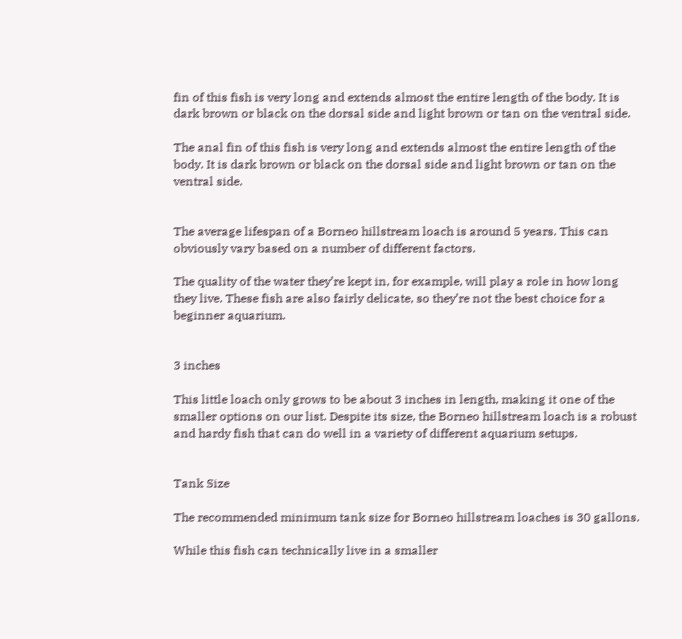fin of this fish is very long and extends almost the entire length of the body. It is dark brown or black on the dorsal side and light brown or tan on the ventral side.

The anal fin of this fish is very long and extends almost the entire length of the body. It is dark brown or black on the dorsal side and light brown or tan on the ventral side.


The average lifespan of a Borneo hillstream loach is around 5 years. This can obviously vary based on a number of different factors.

The quality of the water they’re kept in, for example, will play a role in how long they live. These fish are also fairly delicate, so they’re not the best choice for a beginner aquarium.


3 inches

This little loach only grows to be about 3 inches in length, making it one of the smaller options on our list. Despite its size, the Borneo hillstream loach is a robust and hardy fish that can do well in a variety of different aquarium setups.


Tank Size

The recommended minimum tank size for Borneo hillstream loaches is 30 gallons.

While this fish can technically live in a smaller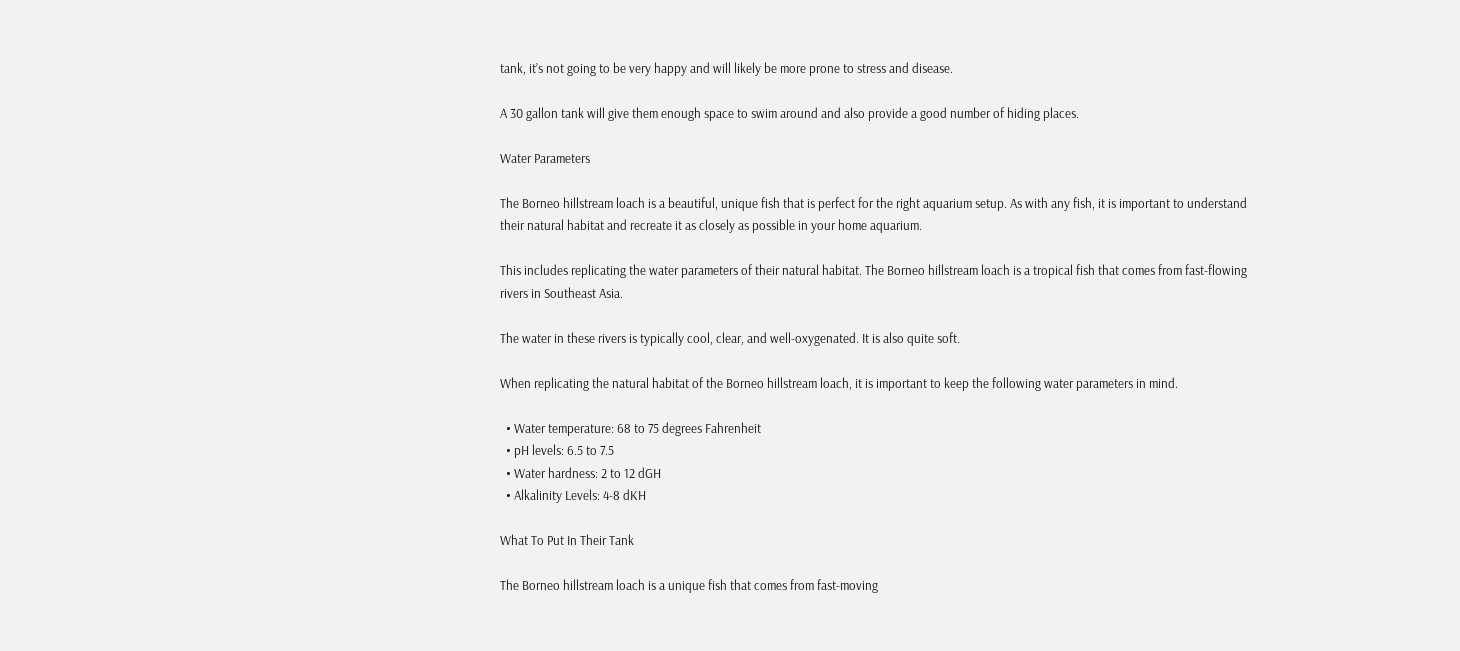tank, it’s not going to be very happy and will likely be more prone to stress and disease.

A 30 gallon tank will give them enough space to swim around and also provide a good number of hiding places.

Water Parameters

The Borneo hillstream loach is a beautiful, unique fish that is perfect for the right aquarium setup. As with any fish, it is important to understand their natural habitat and recreate it as closely as possible in your home aquarium.

This includes replicating the water parameters of their natural habitat. The Borneo hillstream loach is a tropical fish that comes from fast-flowing rivers in Southeast Asia.

The water in these rivers is typically cool, clear, and well-oxygenated. It is also quite soft.

When replicating the natural habitat of the Borneo hillstream loach, it is important to keep the following water parameters in mind.

  • Water temperature: 68 to 75 degrees Fahrenheit
  • pH levels: 6.5 to 7.5
  • Water hardness: 2 to 12 dGH
  • Alkalinity Levels: 4-8 dKH

What To Put In Their Tank

The Borneo hillstream loach is a unique fish that comes from fast-moving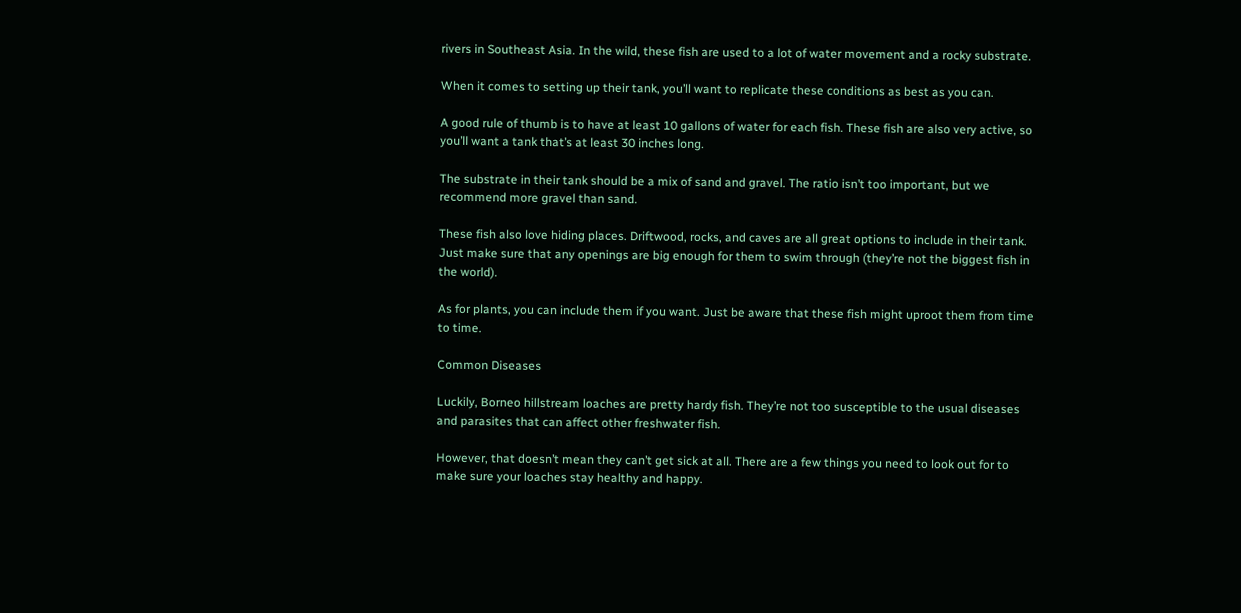rivers in Southeast Asia. In the wild, these fish are used to a lot of water movement and a rocky substrate.

When it comes to setting up their tank, you’ll want to replicate these conditions as best as you can.

A good rule of thumb is to have at least 10 gallons of water for each fish. These fish are also very active, so you’ll want a tank that’s at least 30 inches long.

The substrate in their tank should be a mix of sand and gravel. The ratio isn’t too important, but we recommend more gravel than sand.

These fish also love hiding places. Driftwood, rocks, and caves are all great options to include in their tank. Just make sure that any openings are big enough for them to swim through (they’re not the biggest fish in the world).

As for plants, you can include them if you want. Just be aware that these fish might uproot them from time to time.

Common Diseases

Luckily, Borneo hillstream loaches are pretty hardy fish. They’re not too susceptible to the usual diseases and parasites that can affect other freshwater fish.

However, that doesn’t mean they can’t get sick at all. There are a few things you need to look out for to make sure your loaches stay healthy and happy.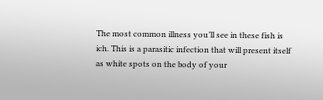The most common illness you’ll see in these fish is ich. This is a parasitic infection that will present itself as white spots on the body of your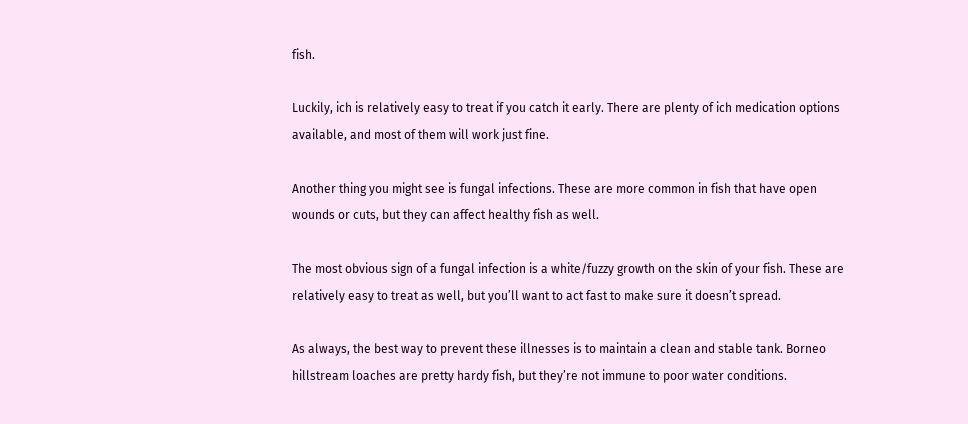fish.

Luckily, ich is relatively easy to treat if you catch it early. There are plenty of ich medication options available, and most of them will work just fine.

Another thing you might see is fungal infections. These are more common in fish that have open wounds or cuts, but they can affect healthy fish as well.

The most obvious sign of a fungal infection is a white/fuzzy growth on the skin of your fish. These are relatively easy to treat as well, but you’ll want to act fast to make sure it doesn’t spread.

As always, the best way to prevent these illnesses is to maintain a clean and stable tank. Borneo hillstream loaches are pretty hardy fish, but they’re not immune to poor water conditions.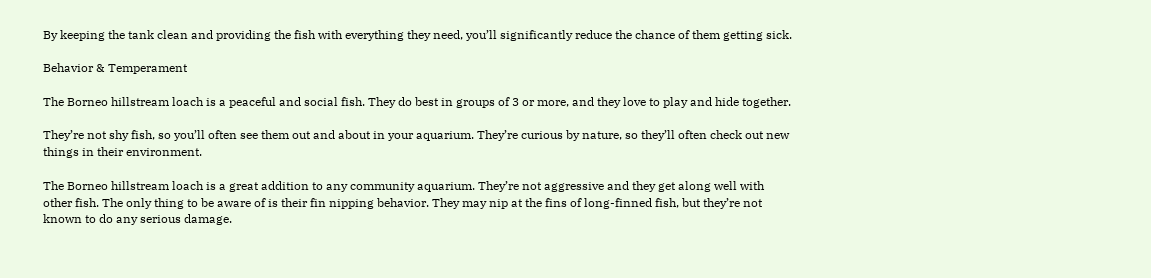By keeping the tank clean and providing the fish with everything they need, you’ll significantly reduce the chance of them getting sick.

Behavior & Temperament

The Borneo hillstream loach is a peaceful and social fish. They do best in groups of 3 or more, and they love to play and hide together.

They’re not shy fish, so you’ll often see them out and about in your aquarium. They’re curious by nature, so they’ll often check out new things in their environment.

The Borneo hillstream loach is a great addition to any community aquarium. They’re not aggressive and they get along well with other fish. The only thing to be aware of is their fin nipping behavior. They may nip at the fins of long-finned fish, but they’re not known to do any serious damage.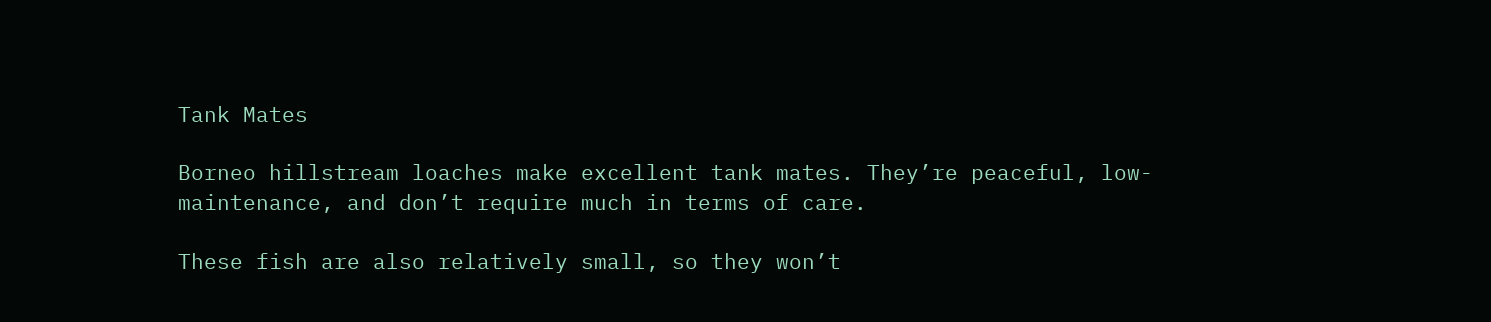Tank Mates

Borneo hillstream loaches make excellent tank mates. They’re peaceful, low-maintenance, and don’t require much in terms of care.

These fish are also relatively small, so they won’t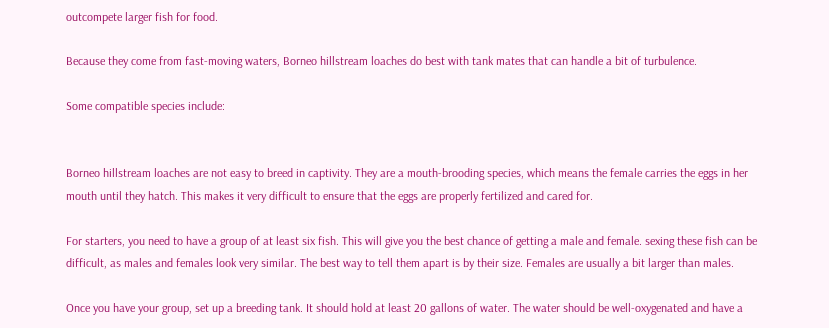outcompete larger fish for food.

Because they come from fast-moving waters, Borneo hillstream loaches do best with tank mates that can handle a bit of turbulence.

Some compatible species include:


Borneo hillstream loaches are not easy to breed in captivity. They are a mouth-brooding species, which means the female carries the eggs in her mouth until they hatch. This makes it very difficult to ensure that the eggs are properly fertilized and cared for.

For starters, you need to have a group of at least six fish. This will give you the best chance of getting a male and female. sexing these fish can be difficult, as males and females look very similar. The best way to tell them apart is by their size. Females are usually a bit larger than males.

Once you have your group, set up a breeding tank. It should hold at least 20 gallons of water. The water should be well-oxygenated and have a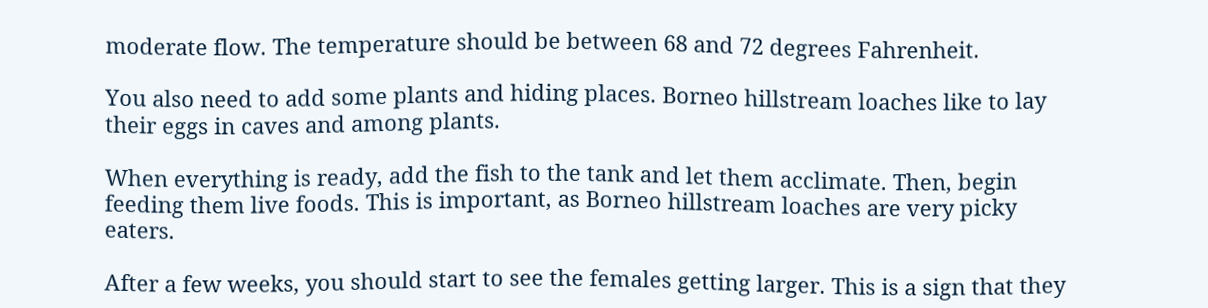moderate flow. The temperature should be between 68 and 72 degrees Fahrenheit.

You also need to add some plants and hiding places. Borneo hillstream loaches like to lay their eggs in caves and among plants.

When everything is ready, add the fish to the tank and let them acclimate. Then, begin feeding them live foods. This is important, as Borneo hillstream loaches are very picky eaters.

After a few weeks, you should start to see the females getting larger. This is a sign that they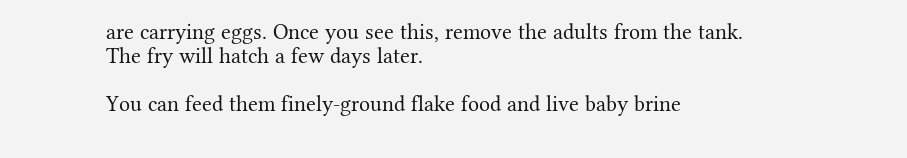are carrying eggs. Once you see this, remove the adults from the tank. The fry will hatch a few days later.

You can feed them finely-ground flake food and live baby brine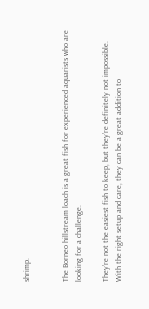shrimp.


The Borneo hillstream loach is a great fish for experienced aquarists who are looking for a challenge.

They’re not the easiest fish to keep, but they’re definitely not impossible. With the right setup and care, they can be a great addition to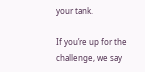your tank.

If you’re up for the challenge, we say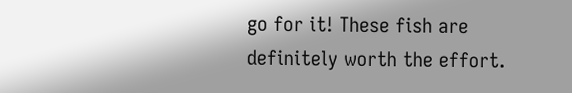go for it! These fish are definitely worth the effort.